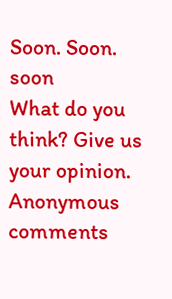Soon. Soon. soon
What do you think? Give us your opinion. Anonymous comments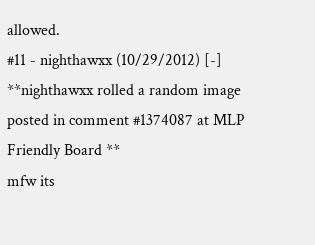allowed.
#11 - nighthawxx (10/29/2012) [-]
**nighthawxx rolled a random image posted in comment #1374087 at MLP Friendly Board **
mfw its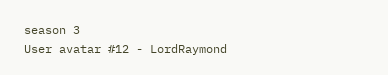season 3
User avatar #12 - LordRaymond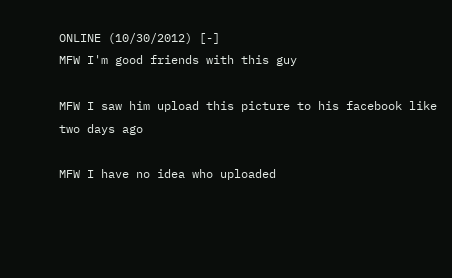ONLINE (10/30/2012) [-]
MFW I'm good friends with this guy

MFW I saw him upload this picture to his facebook like two days ago

MFW I have no idea who uploaded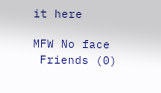it here

MFW No face
 Friends (0)